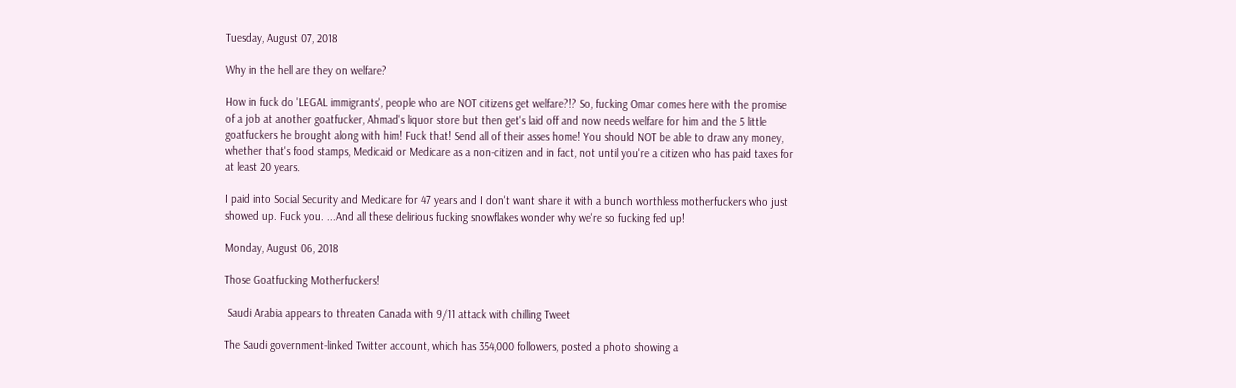Tuesday, August 07, 2018

Why in the hell are they on welfare?

How in fuck do 'LEGAL immigrants', people who are NOT citizens get welfare?!? So, fucking Omar comes here with the promise of a job at another goatfucker, Ahmad's liquor store but then get's laid off and now needs welfare for him and the 5 little goatfuckers he brought along with him! Fuck that! Send all of their asses home! You should NOT be able to draw any money, whether that's food stamps, Medicaid or Medicare as a non-citizen and in fact, not until you're a citizen who has paid taxes for at least 20 years.

I paid into Social Security and Medicare for 47 years and I don't want share it with a bunch worthless motherfuckers who just showed up. Fuck you. ...And all these delirious fucking snowflakes wonder why we're so fucking fed up!

Monday, August 06, 2018

Those Goatfucking Motherfuckers!

 Saudi Arabia appears to threaten Canada with 9/11 attack with chilling Tweet

The Saudi government-linked Twitter account, which has 354,000 followers, posted a photo showing a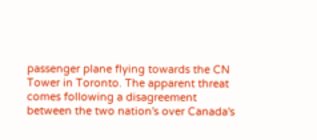passenger plane flying towards the CN Tower in Toronto. The apparent threat comes following a disagreement between the two nation's over Canada's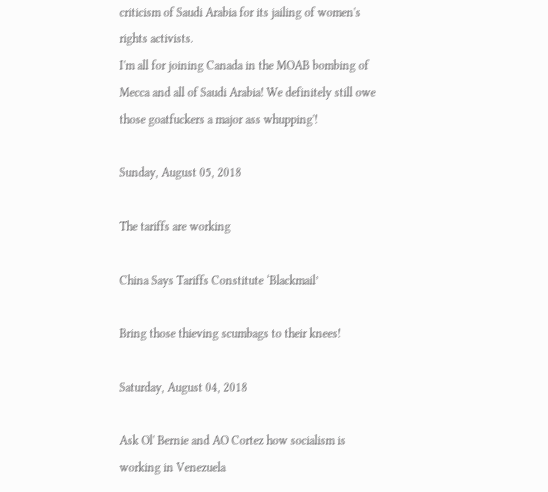criticism of Saudi Arabia for its jailing of women's rights activists.
I'm all for joining Canada in the MOAB bombing of Mecca and all of Saudi Arabia! We definitely still owe those goatfuckers a major ass whupping'!

Sunday, August 05, 2018

The tariffs are working

China Says Tariffs Constitute ‘Blackmail’

Bring those thieving scumbags to their knees!

Saturday, August 04, 2018

Ask Ol' Bernie and AO Cortez how socialism is working in Venezuela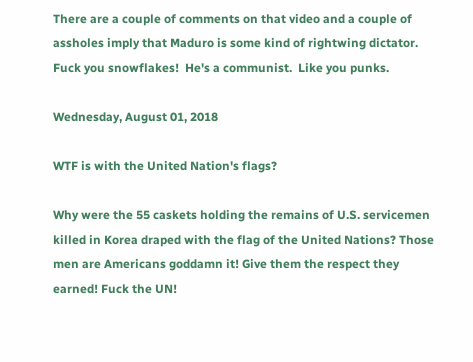There are a couple of comments on that video and a couple of assholes imply that Maduro is some kind of rightwing dictator.  Fuck you snowflakes!  He's a communist.  Like you punks.

Wednesday, August 01, 2018

WTF is with the United Nation's flags?

Why were the 55 caskets holding the remains of U.S. servicemen killed in Korea draped with the flag of the United Nations? Those men are Americans goddamn it! Give them the respect they earned! Fuck the UN!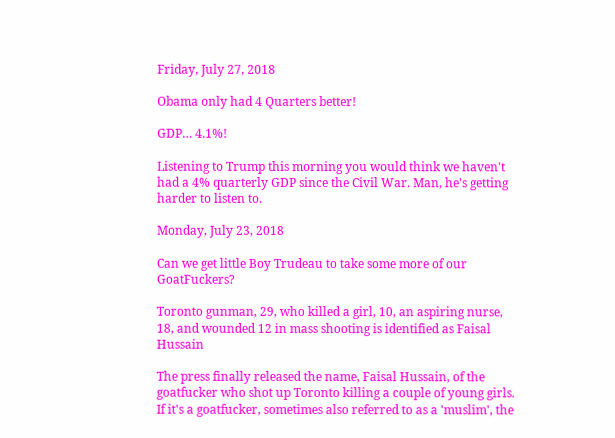Friday, July 27, 2018

Obama only had 4 Quarters better!

GDP… 4.1%!

Listening to Trump this morning you would think we haven't had a 4% quarterly GDP since the Civil War. Man, he's getting harder to listen to.

Monday, July 23, 2018

Can we get little Boy Trudeau to take some more of our GoatFuckers?

Toronto gunman, 29, who killed a girl, 10, an aspiring nurse, 18, and wounded 12 in mass shooting is identified as Faisal Hussain

The press finally released the name, Faisal Hussain, of the goatfucker who shot up Toronto killing a couple of young girls. If it's a goatfucker, sometimes also referred to as a 'muslim', the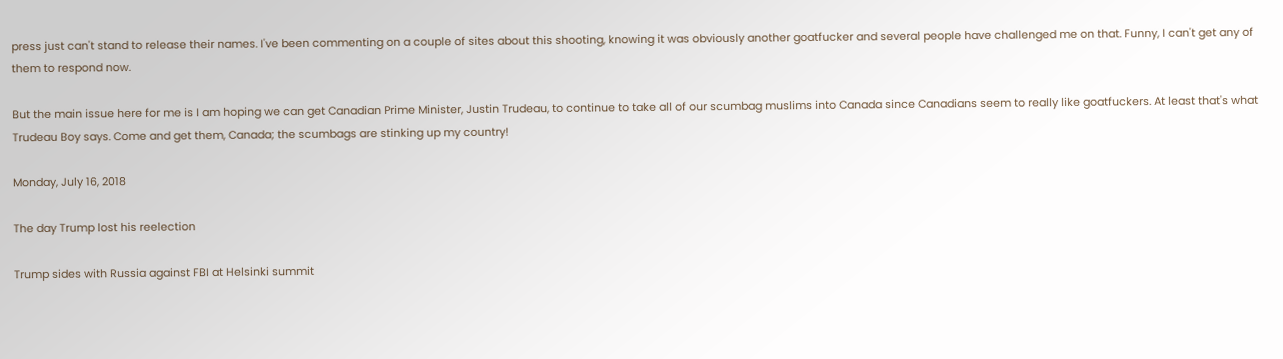press just can't stand to release their names. I've been commenting on a couple of sites about this shooting, knowing it was obviously another goatfucker and several people have challenged me on that. Funny, I can't get any of them to respond now.

But the main issue here for me is I am hoping we can get Canadian Prime Minister, Justin Trudeau, to continue to take all of our scumbag muslims into Canada since Canadians seem to really like goatfuckers. At least that's what Trudeau Boy says. Come and get them, Canada; the scumbags are stinking up my country!

Monday, July 16, 2018

The day Trump lost his reelection

Trump sides with Russia against FBI at Helsinki summit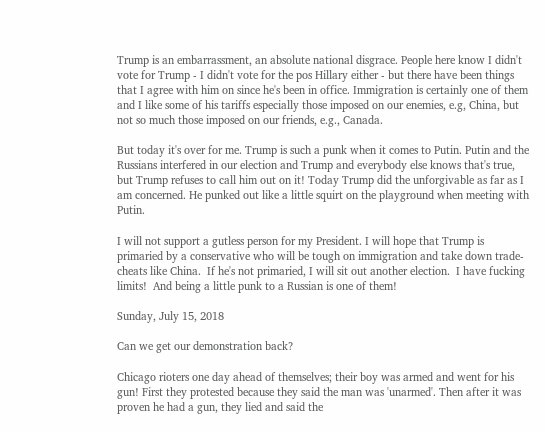Trump is an embarrassment, an absolute national disgrace. People here know I didn't vote for Trump - I didn't vote for the pos Hillary either - but there have been things that I agree with him on since he's been in office. Immigration is certainly one of them and I like some of his tariffs especially those imposed on our enemies, e.g, China, but not so much those imposed on our friends, e.g., Canada.

But today it's over for me. Trump is such a punk when it comes to Putin. Putin and the Russians interfered in our election and Trump and everybody else knows that's true, but Trump refuses to call him out on it! Today Trump did the unforgivable as far as I am concerned. He punked out like a little squirt on the playground when meeting with Putin.

I will not support a gutless person for my President. I will hope that Trump is primaried by a conservative who will be tough on immigration and take down trade-cheats like China.  If he's not primaried, I will sit out another election.  I have fucking limits!  And being a little punk to a Russian is one of them!

Sunday, July 15, 2018

Can we get our demonstration back?

Chicago rioters one day ahead of themselves; their boy was armed and went for his gun! First they protested because they said the man was 'unarmed'. Then after it was proven he had a gun, they lied and said the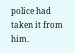police had taken it from him.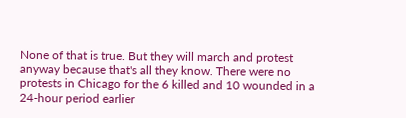None of that is true. But they will march and protest anyway because that's all they know. There were no protests in Chicago for the 6 killed and 10 wounded in a 24-hour period earlier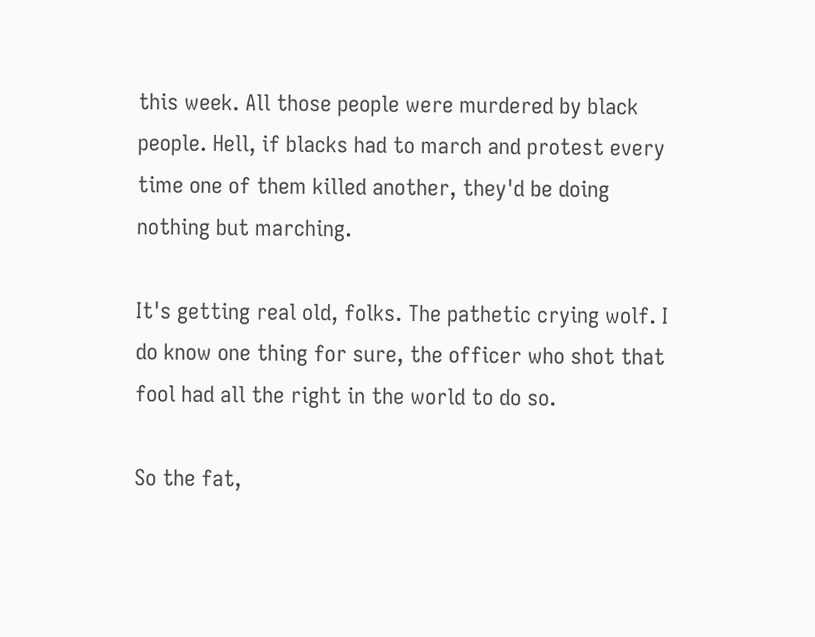this week. All those people were murdered by black people. Hell, if blacks had to march and protest every time one of them killed another, they'd be doing nothing but marching.

It's getting real old, folks. The pathetic crying wolf. I do know one thing for sure, the officer who shot that fool had all the right in the world to do so.

So the fat,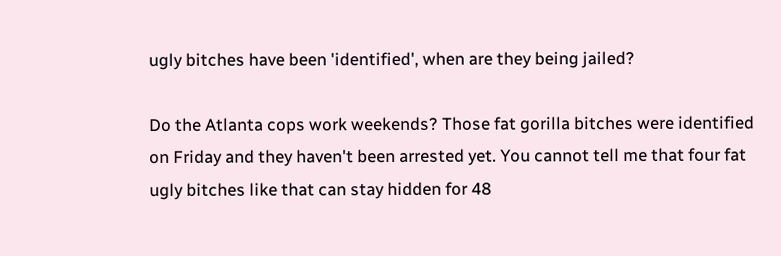ugly bitches have been 'identified', when are they being jailed?

Do the Atlanta cops work weekends? Those fat gorilla bitches were identified on Friday and they haven't been arrested yet. You cannot tell me that four fat ugly bitches like that can stay hidden for 48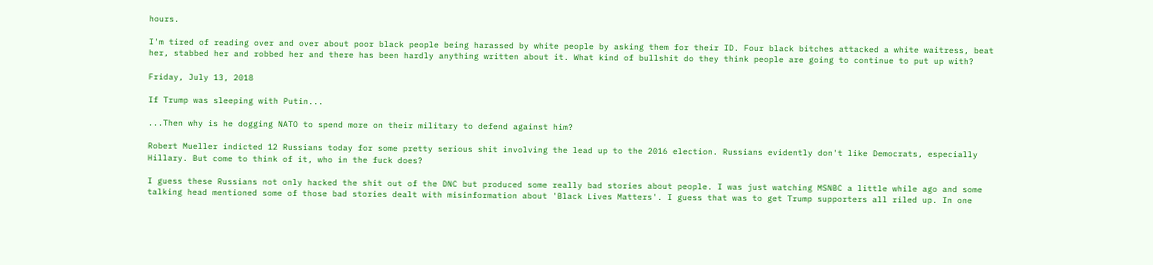hours.

I'm tired of reading over and over about poor black people being harassed by white people by asking them for their ID. Four black bitches attacked a white waitress, beat her, stabbed her and robbed her and there has been hardly anything written about it. What kind of bullshit do they think people are going to continue to put up with?

Friday, July 13, 2018

If Trump was sleeping with Putin...

...Then why is he dogging NATO to spend more on their military to defend against him?

Robert Mueller indicted 12 Russians today for some pretty serious shit involving the lead up to the 2016 election. Russians evidently don't like Democrats, especially Hillary. But come to think of it, who in the fuck does?

I guess these Russians not only hacked the shit out of the DNC but produced some really bad stories about people. I was just watching MSNBC a little while ago and some talking head mentioned some of those bad stories dealt with misinformation about 'Black Lives Matters'. I guess that was to get Trump supporters all riled up. In one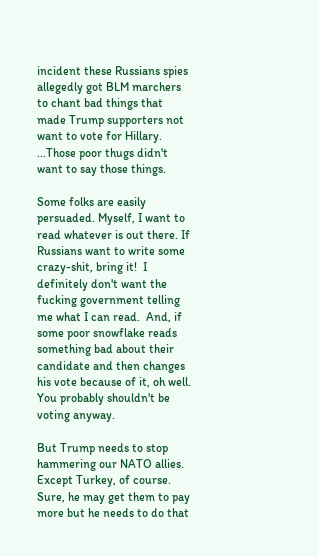incident these Russians spies allegedly got BLM marchers to chant bad things that made Trump supporters not want to vote for Hillary.   ...Those poor thugs didn't want to say those things.

Some folks are easily persuaded. Myself, I want to read whatever is out there. If Russians want to write some crazy-shit, bring it!  I definitely don't want the fucking government telling me what I can read.  And, if some poor snowflake reads something bad about their candidate and then changes his vote because of it, oh well.  You probably shouldn't be voting anyway.

But Trump needs to stop hammering our NATO allies.  Except Turkey, of course.  Sure, he may get them to pay more but he needs to do that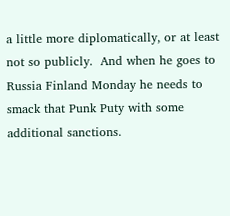a little more diplomatically, or at least not so publicly.  And when he goes to Russia Finland Monday he needs to smack that Punk Puty with some additional sanctions.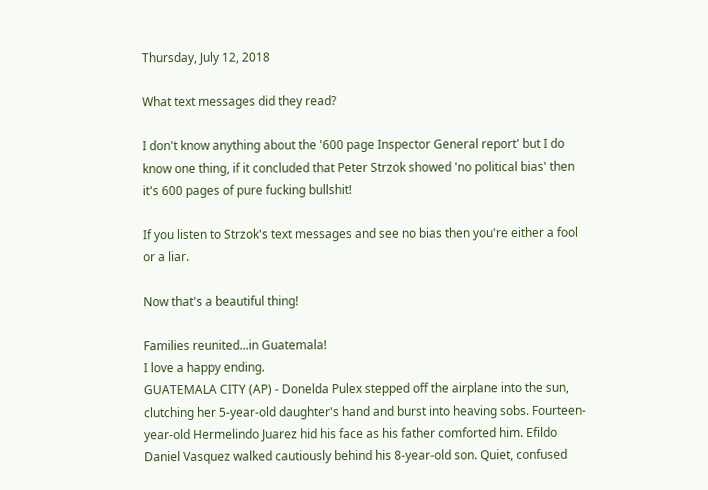Thursday, July 12, 2018

What text messages did they read?

I don't know anything about the '600 page Inspector General report' but I do know one thing, if it concluded that Peter Strzok showed 'no political bias' then it's 600 pages of pure fucking bullshit!

If you listen to Strzok's text messages and see no bias then you're either a fool or a liar.

Now that's a beautiful thing!

Families reunited...in Guatemala!
I love a happy ending.
GUATEMALA CITY (AP) - Donelda Pulex stepped off the airplane into the sun, clutching her 5-year-old daughter's hand and burst into heaving sobs. Fourteen-year-old Hermelindo Juarez hid his face as his father comforted him. Efildo Daniel Vasquez walked cautiously behind his 8-year-old son. Quiet, confused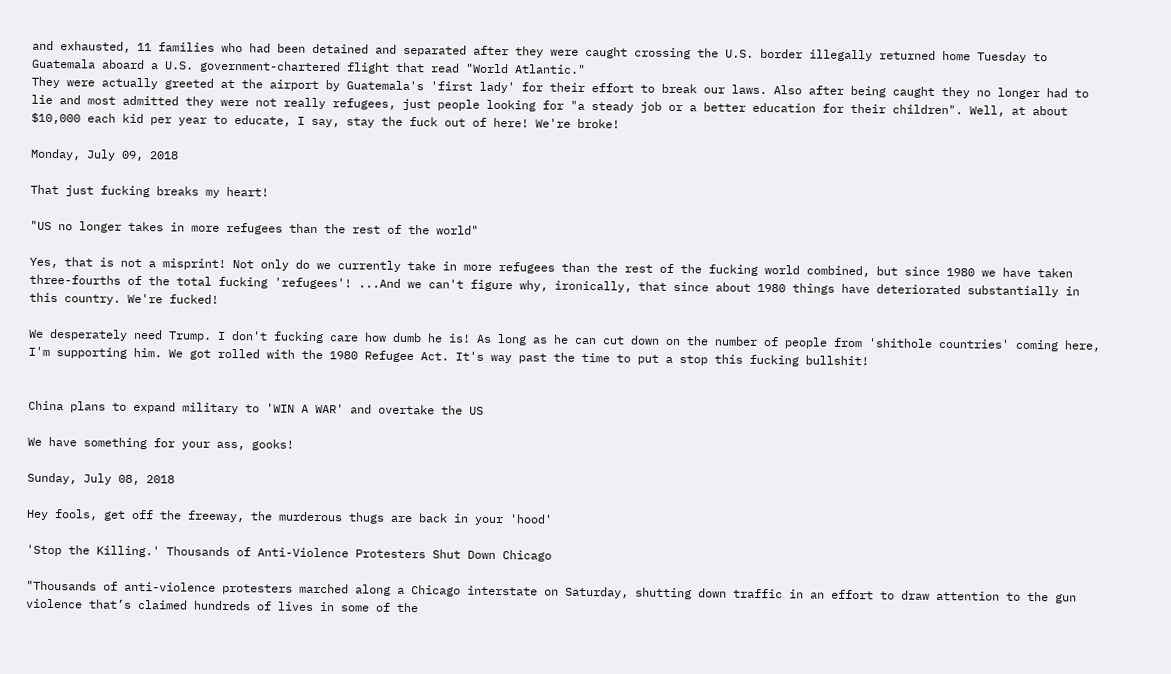and exhausted, 11 families who had been detained and separated after they were caught crossing the U.S. border illegally returned home Tuesday to Guatemala aboard a U.S. government-chartered flight that read "World Atlantic."
They were actually greeted at the airport by Guatemala's 'first lady' for their effort to break our laws. Also after being caught they no longer had to lie and most admitted they were not really refugees, just people looking for "a steady job or a better education for their children". Well, at about $10,000 each kid per year to educate, I say, stay the fuck out of here! We're broke!

Monday, July 09, 2018

That just fucking breaks my heart!

"US no longer takes in more refugees than the rest of the world"

Yes, that is not a misprint! Not only do we currently take in more refugees than the rest of the fucking world combined, but since 1980 we have taken three-fourths of the total fucking 'refugees'! ...And we can't figure why, ironically, that since about 1980 things have deteriorated substantially in this country. We're fucked!

We desperately need Trump. I don't fucking care how dumb he is! As long as he can cut down on the number of people from 'shithole countries' coming here, I'm supporting him. We got rolled with the 1980 Refugee Act. It's way past the time to put a stop this fucking bullshit!


China plans to expand military to 'WIN A WAR' and overtake the US

We have something for your ass, gooks!

Sunday, July 08, 2018

Hey fools, get off the freeway, the murderous thugs are back in your 'hood'

'Stop the Killing.' Thousands of Anti-Violence Protesters Shut Down Chicago

"Thousands of anti-violence protesters marched along a Chicago interstate on Saturday, shutting down traffic in an effort to draw attention to the gun violence that’s claimed hundreds of lives in some of the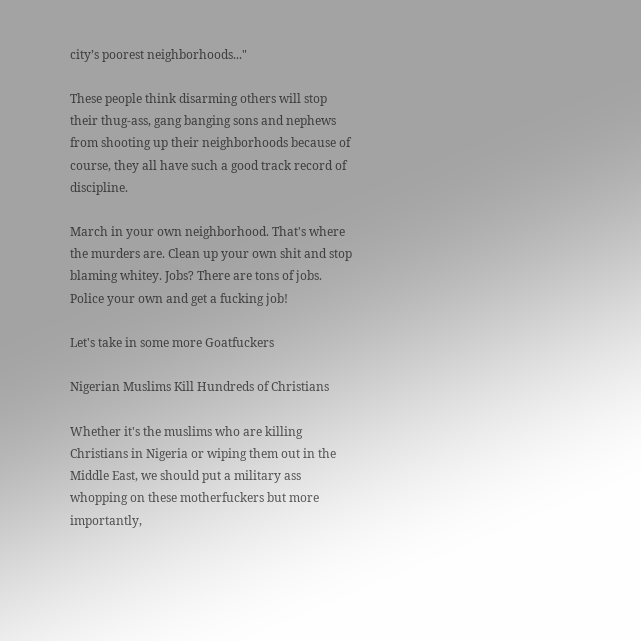city’s poorest neighborhoods..."

These people think disarming others will stop their thug-ass, gang banging sons and nephews from shooting up their neighborhoods because of course, they all have such a good track record of discipline.

March in your own neighborhood. That's where the murders are. Clean up your own shit and stop blaming whitey. Jobs? There are tons of jobs. Police your own and get a fucking job!

Let's take in some more Goatfuckers

Nigerian Muslims Kill Hundreds of Christians

Whether it's the muslims who are killing Christians in Nigeria or wiping them out in the Middle East, we should put a military ass whopping on these motherfuckers but more importantly,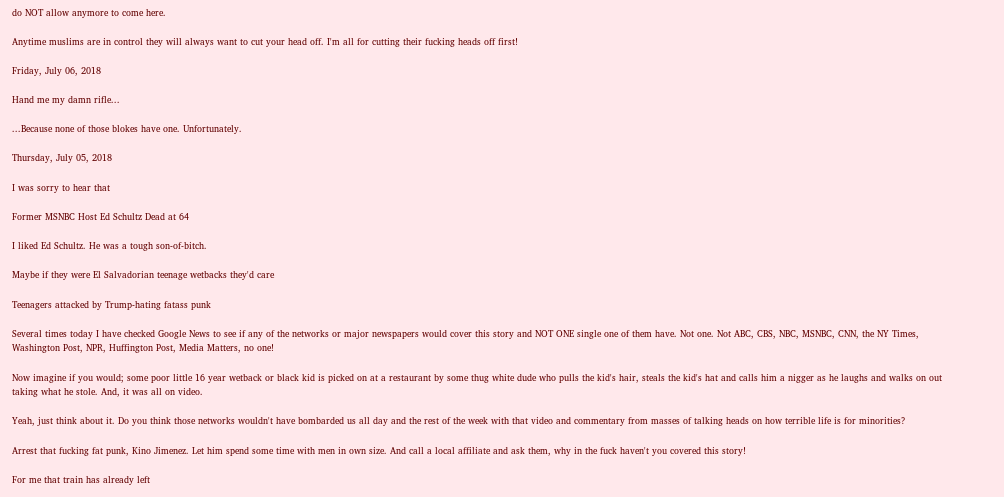do NOT allow anymore to come here.

Anytime muslims are in control they will always want to cut your head off. I'm all for cutting their fucking heads off first!

Friday, July 06, 2018

Hand me my damn rifle...

...Because none of those blokes have one. Unfortunately.

Thursday, July 05, 2018

I was sorry to hear that

Former MSNBC Host Ed Schultz Dead at 64

I liked Ed Schultz. He was a tough son-of-bitch.

Maybe if they were El Salvadorian teenage wetbacks they'd care

Teenagers attacked by Trump-hating fatass punk

Several times today I have checked Google News to see if any of the networks or major newspapers would cover this story and NOT ONE single one of them have. Not one. Not ABC, CBS, NBC, MSNBC, CNN, the NY Times, Washington Post, NPR, Huffington Post, Media Matters, no one!

Now imagine if you would; some poor little 16 year wetback or black kid is picked on at a restaurant by some thug white dude who pulls the kid's hair, steals the kid's hat and calls him a nigger as he laughs and walks on out taking what he stole. And, it was all on video.

Yeah, just think about it. Do you think those networks wouldn't have bombarded us all day and the rest of the week with that video and commentary from masses of talking heads on how terrible life is for minorities?

Arrest that fucking fat punk, Kino Jimenez. Let him spend some time with men in own size. And call a local affiliate and ask them, why in the fuck haven't you covered this story!

For me that train has already left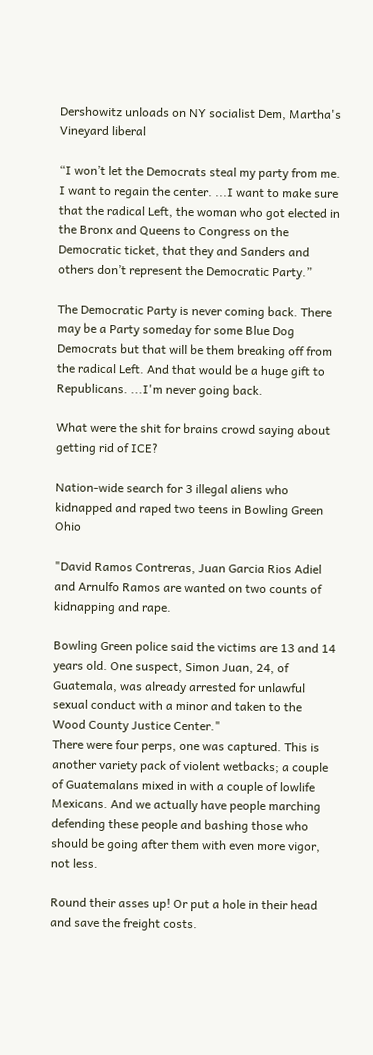Dershowitz unloads on NY socialist Dem, Martha's Vineyard liberal

“I won’t let the Democrats steal my party from me. I want to regain the center. ...I want to make sure that the radical Left, the woman who got elected in the Bronx and Queens to Congress on the Democratic ticket, that they and Sanders and others don’t represent the Democratic Party.”

The Democratic Party is never coming back. There may be a Party someday for some Blue Dog Democrats but that will be them breaking off from the radical Left. And that would be a huge gift to Republicans. ...I'm never going back.

What were the shit for brains crowd saying about getting rid of ICE?

Nation-wide search for 3 illegal aliens who kidnapped and raped two teens in Bowling Green Ohio

"David Ramos Contreras, Juan Garcia Rios Adiel and Arnulfo Ramos are wanted on two counts of kidnapping and rape.

Bowling Green police said the victims are 13 and 14 years old. One suspect, Simon Juan, 24, of Guatemala, was already arrested for unlawful sexual conduct with a minor and taken to the Wood County Justice Center."
There were four perps, one was captured. This is another variety pack of violent wetbacks; a couple of Guatemalans mixed in with a couple of lowlife Mexicans. And we actually have people marching defending these people and bashing those who should be going after them with even more vigor, not less.

Round their asses up! Or put a hole in their head and save the freight costs.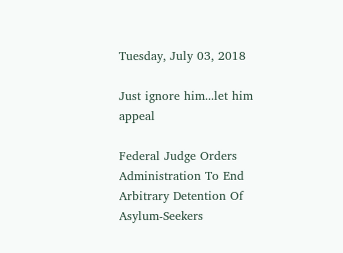Tuesday, July 03, 2018

Just ignore him...let him appeal

Federal Judge Orders Administration To End Arbitrary Detention Of Asylum-Seekers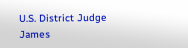U.S. District Judge James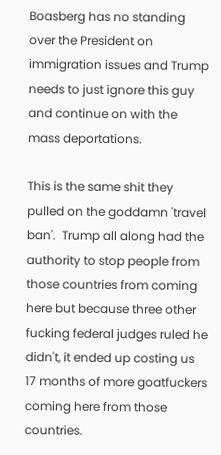Boasberg has no standing over the President on immigration issues and Trump needs to just ignore this guy and continue on with the mass deportations.

This is the same shit they pulled on the goddamn 'travel ban'.  Trump all along had the authority to stop people from those countries from coming here but because three other fucking federal judges ruled he didn't, it ended up costing us 17 months of more goatfuckers coming here from those countries.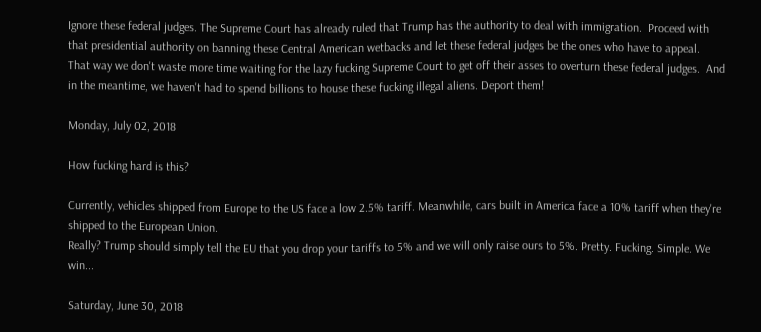Ignore these federal judges. The Supreme Court has already ruled that Trump has the authority to deal with immigration.  Proceed with that presidential authority on banning these Central American wetbacks and let these federal judges be the ones who have to appeal.  That way we don't waste more time waiting for the lazy fucking Supreme Court to get off their asses to overturn these federal judges.  And in the meantime, we haven't had to spend billions to house these fucking illegal aliens. Deport them!

Monday, July 02, 2018

How fucking hard is this?

Currently, vehicles shipped from Europe to the US face a low 2.5% tariff. Meanwhile, cars built in America face a 10% tariff when they're shipped to the European Union.
Really? Trump should simply tell the EU that you drop your tariffs to 5% and we will only raise ours to 5%. Pretty. Fucking. Simple. We win...

Saturday, June 30, 2018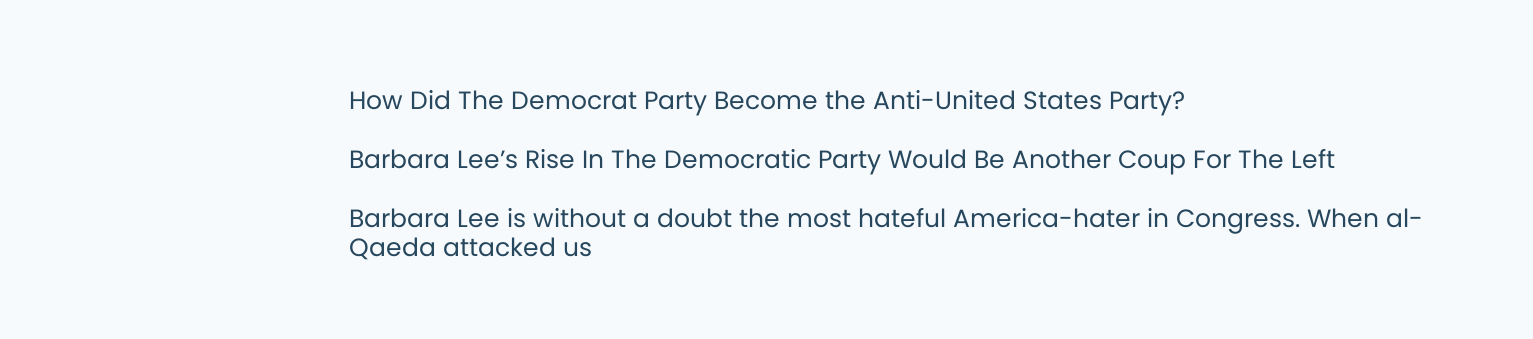How Did The Democrat Party Become the Anti-United States Party?

Barbara Lee’s Rise In The Democratic Party Would Be Another Coup For The Left

Barbara Lee is without a doubt the most hateful America-hater in Congress. When al-Qaeda attacked us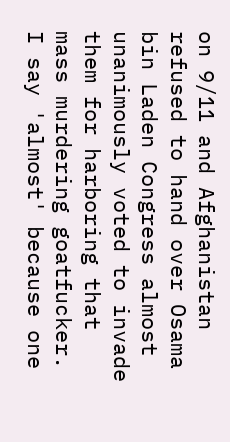on 9/11 and Afghanistan refused to hand over Osama bin Laden Congress almost unanimously voted to invade them for harboring that mass murdering goatfucker. I say 'almost' because one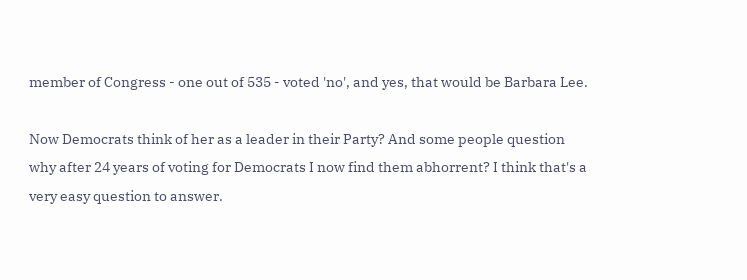member of Congress - one out of 535 - voted 'no', and yes, that would be Barbara Lee.

Now Democrats think of her as a leader in their Party? And some people question why after 24 years of voting for Democrats I now find them abhorrent? I think that's a very easy question to answer.